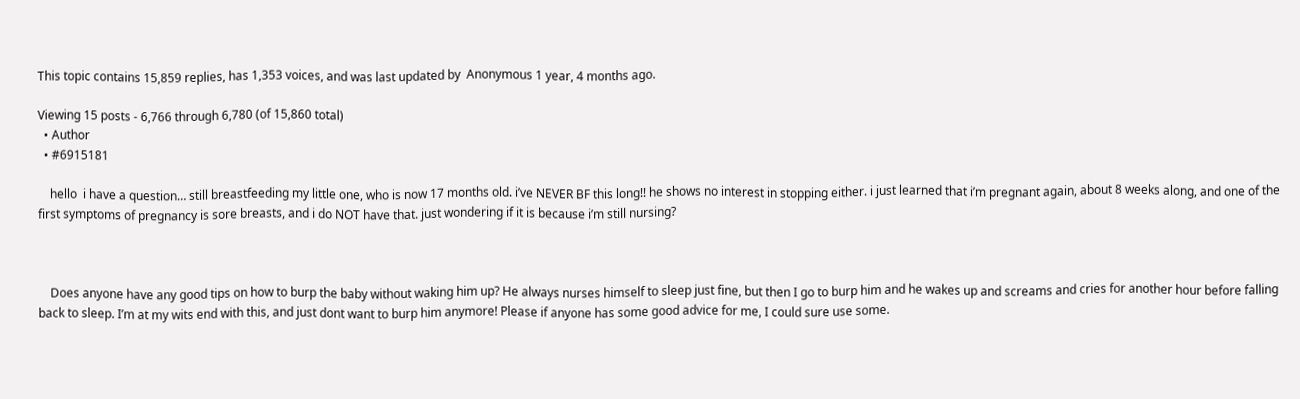This topic contains 15,859 replies, has 1,353 voices, and was last updated by  Anonymous 1 year, 4 months ago.

Viewing 15 posts - 6,766 through 6,780 (of 15,860 total)
  • Author
  • #6915181

    hello  i have a question… still breastfeeding my little one, who is now 17 months old. i’ve NEVER BF this long!! he shows no interest in stopping either. i just learned that i’m pregnant again, about 8 weeks along, and one of the first symptoms of pregnancy is sore breasts, and i do NOT have that. just wondering if it is because i’m still nursing?



    Does anyone have any good tips on how to burp the baby without waking him up? He always nurses himself to sleep just fine, but then I go to burp him and he wakes up and screams and cries for another hour before falling back to sleep. I’m at my wits end with this, and just dont want to burp him anymore! Please if anyone has some good advice for me, I could sure use some.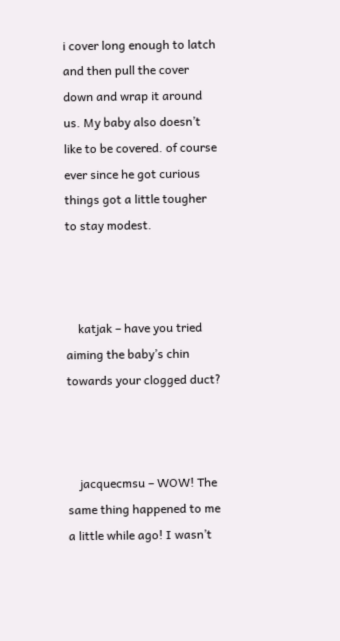i cover long enough to latch and then pull the cover down and wrap it around us. My baby also doesn’t like to be covered. of course ever since he got curious things got a little tougher to stay modest.



    katjak – have you tried aiming the baby’s chin towards your clogged duct?



    jacquecmsu – WOW! The same thing happened to me a little while ago! I wasn’t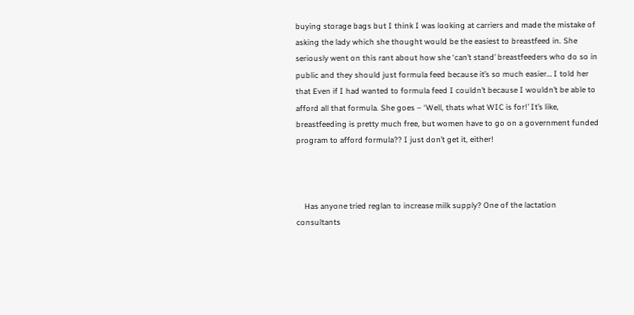buying storage bags but I think I was looking at carriers and made the mistake of asking the lady which she thought would be the easiest to breastfeed in. She seriously went on this rant about how she ‘can’t stand’ breastfeeders who do so in public and they should just formula feed because it’s so much easier… I told her that Even if I had wanted to formula feed I couldn’t because I wouldn’t be able to afford all that formula. She goes – ‘Well, thats what WIC is for!’ It’s like, breastfeeding is pretty much free, but women have to go on a government funded program to afford formula?? I just don’t get it, either!



    Has anyone tried reglan to increase milk supply? One of the lactation consultants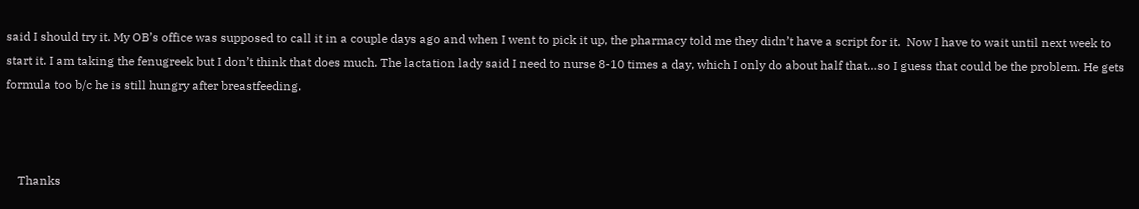said I should try it. My OB’s office was supposed to call it in a couple days ago and when I went to pick it up, the pharmacy told me they didn’t have a script for it.  Now I have to wait until next week to start it. I am taking the fenugreek but I don’t think that does much. The lactation lady said I need to nurse 8-10 times a day, which I only do about half that…so I guess that could be the problem. He gets formula too b/c he is still hungry after breastfeeding.



    Thanks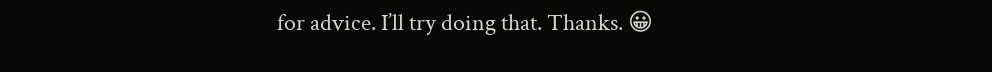for advice. I’ll try doing that. Thanks. 😀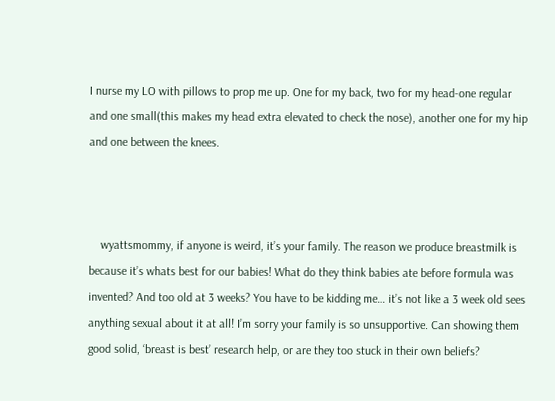I nurse my LO with pillows to prop me up. One for my back, two for my head-one regular and one small(this makes my head extra elevated to check the nose), another one for my hip and one between the knees.



    wyattsmommy, if anyone is weird, it’s your family. The reason we produce breastmilk is because it’s whats best for our babies! What do they think babies ate before formula was invented? And too old at 3 weeks? You have to be kidding me… it’s not like a 3 week old sees anything sexual about it at all! I’m sorry your family is so unsupportive. Can showing them good solid, ‘breast is best’ research help, or are they too stuck in their own beliefs?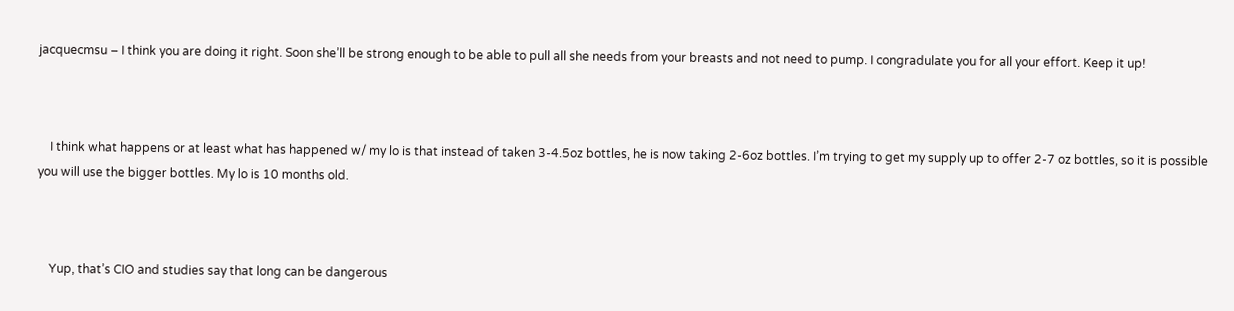jacquecmsu – I think you are doing it right. Soon she’ll be strong enough to be able to pull all she needs from your breasts and not need to pump. I congradulate you for all your effort. Keep it up!



    I think what happens or at least what has happened w/ my lo is that instead of taken 3-4.5oz bottles, he is now taking 2-6oz bottles. I’m trying to get my supply up to offer 2-7 oz bottles, so it is possible you will use the bigger bottles. My lo is 10 months old.



    Yup, that’s CIO and studies say that long can be dangerous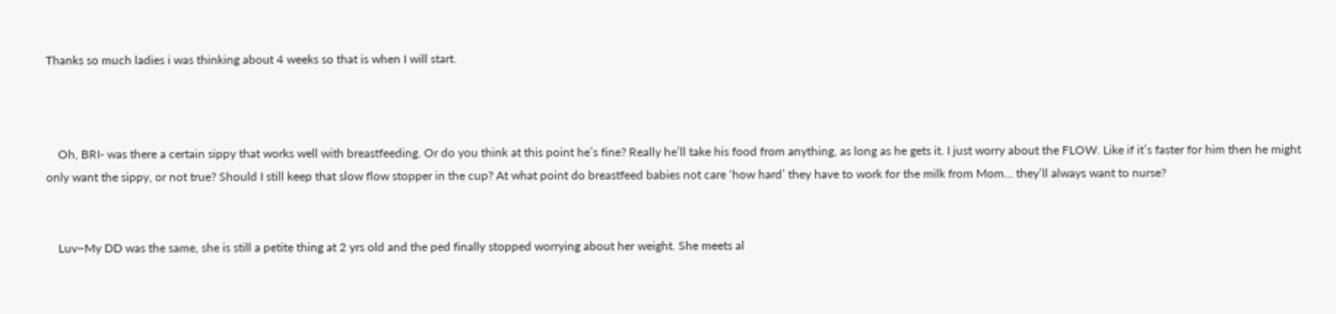Thanks so much ladies i was thinking about 4 weeks so that is when I will start.



    Oh, BRI- was there a certain sippy that works well with breastfeeding. Or do you think at this point he’s fine? Really he’ll take his food from anything, as long as he gets it. I just worry about the FLOW. Like if it’s faster for him then he might only want the sippy, or not true? Should I still keep that slow flow stopper in the cup? At what point do breastfeed babies not care ‘how hard’ they have to work for the milk from Mom… they’ll always want to nurse?


    Luv~My DD was the same, she is still a petite thing at 2 yrs old and the ped finally stopped worrying about her weight. She meets al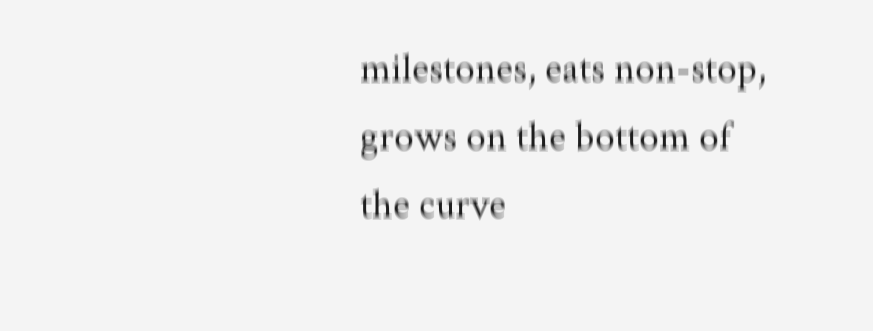milestones, eats non-stop, grows on the bottom of the curve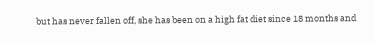but has never fallen off, she has been on a high fat diet since 18 months and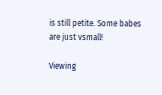is still petite. Some babes are just vsmall!

Viewing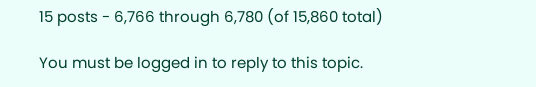15 posts - 6,766 through 6,780 (of 15,860 total)

You must be logged in to reply to this topic.